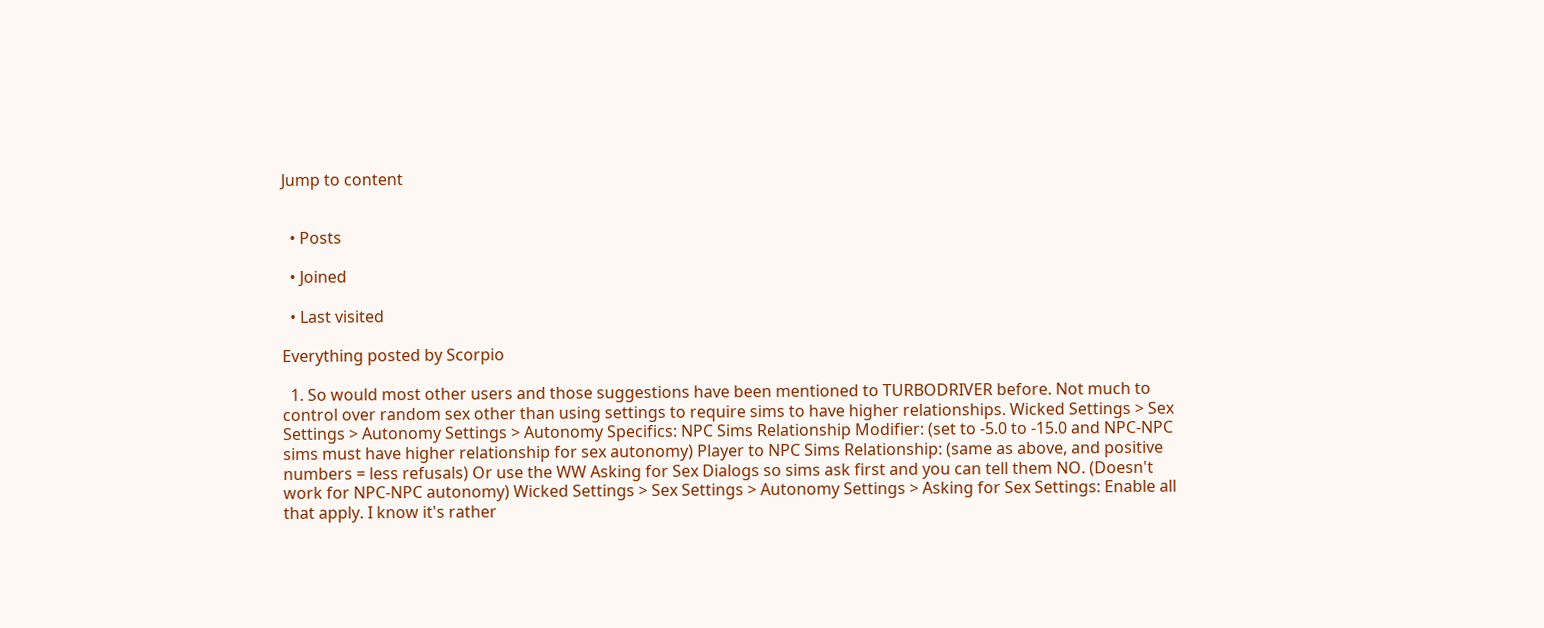Jump to content


  • Posts

  • Joined

  • Last visited

Everything posted by Scorpio

  1. So would most other users and those suggestions have been mentioned to TURBODRIVER before. Not much to control over random sex other than using settings to require sims to have higher relationships. Wicked Settings > Sex Settings > Autonomy Settings > Autonomy Specifics: NPC Sims Relationship Modifier: (set to -5.0 to -15.0 and NPC-NPC sims must have higher relationship for sex autonomy) Player to NPC Sims Relationship: (same as above, and positive numbers = less refusals) Or use the WW Asking for Sex Dialogs so sims ask first and you can tell them NO. (Doesn't work for NPC-NPC autonomy) Wicked Settings > Sex Settings > Autonomy Settings > Asking for Sex Settings: Enable all that apply. I know it's rather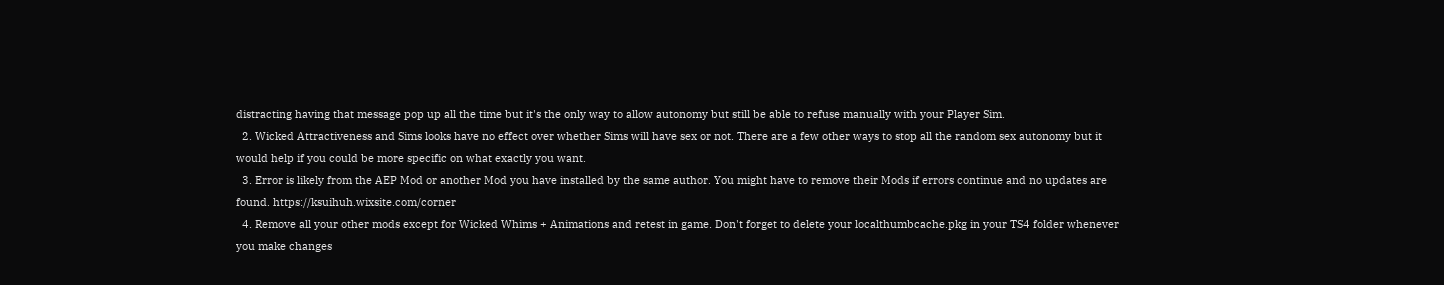distracting having that message pop up all the time but it's the only way to allow autonomy but still be able to refuse manually with your Player Sim.
  2. Wicked Attractiveness and Sims looks have no effect over whether Sims will have sex or not. There are a few other ways to stop all the random sex autonomy but it would help if you could be more specific on what exactly you want.
  3. Error is likely from the AEP Mod or another Mod you have installed by the same author. You might have to remove their Mods if errors continue and no updates are found. https://ksuihuh.wixsite.com/corner
  4. Remove all your other mods except for Wicked Whims + Animations and retest in game. Don't forget to delete your localthumbcache.pkg in your TS4 folder whenever you make changes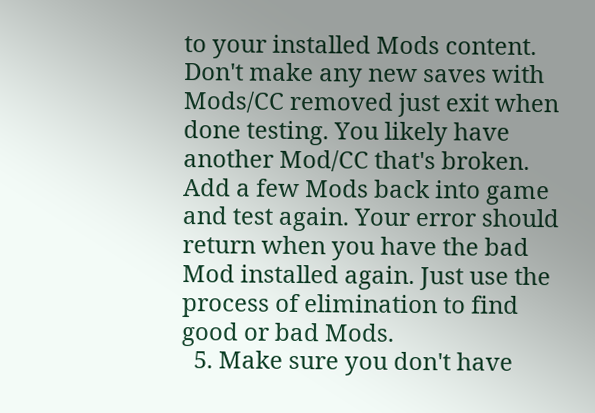to your installed Mods content. Don't make any new saves with Mods/CC removed just exit when done testing. You likely have another Mod/CC that's broken. Add a few Mods back into game and test again. Your error should return when you have the bad Mod installed again. Just use the process of elimination to find good or bad Mods.
  5. Make sure you don't have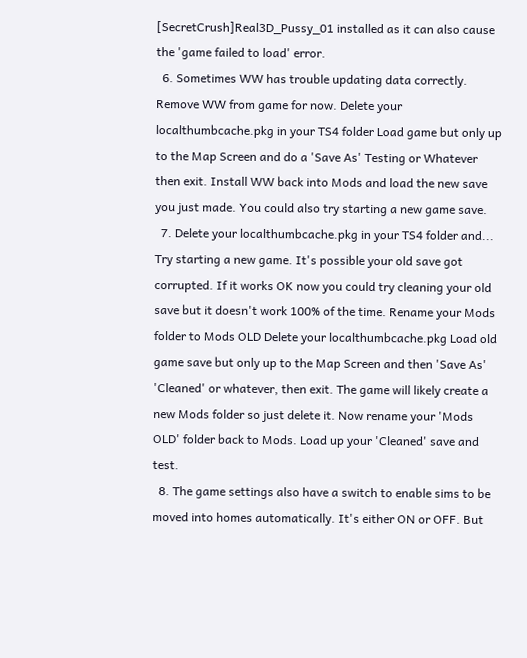[SecretCrush]Real3D_Pussy_01 installed as it can also cause the 'game failed to load' error.
  6. Sometimes WW has trouble updating data correctly. Remove WW from game for now. Delete your localthumbcache.pkg in your TS4 folder Load game but only up to the Map Screen and do a 'Save As' Testing or Whatever then exit. Install WW back into Mods and load the new save you just made. You could also try starting a new game save.
  7. Delete your localthumbcache.pkg in your TS4 folder and... Try starting a new game. It's possible your old save got corrupted. If it works OK now you could try cleaning your old save but it doesn't work 100% of the time. Rename your Mods folder to Mods OLD Delete your localthumbcache.pkg Load old game save but only up to the Map Screen and then 'Save As' 'Cleaned' or whatever, then exit. The game will likely create a new Mods folder so just delete it. Now rename your 'Mods OLD' folder back to Mods. Load up your 'Cleaned' save and test.
  8. The game settings also have a switch to enable sims to be moved into homes automatically. It's either ON or OFF. But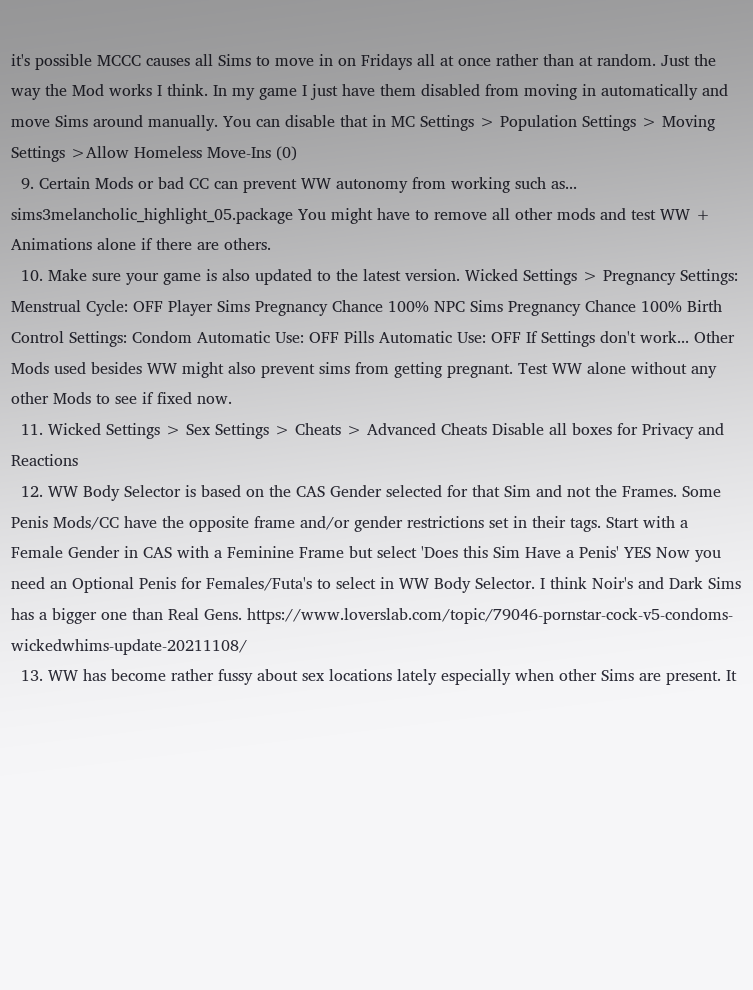it's possible MCCC causes all Sims to move in on Fridays all at once rather than at random. Just the way the Mod works I think. In my game I just have them disabled from moving in automatically and move Sims around manually. You can disable that in MC Settings > Population Settings > Moving Settings >Allow Homeless Move-Ins (0)
  9. Certain Mods or bad CC can prevent WW autonomy from working such as... sims3melancholic_highlight_05.package You might have to remove all other mods and test WW + Animations alone if there are others.
  10. Make sure your game is also updated to the latest version. Wicked Settings > Pregnancy Settings: Menstrual Cycle: OFF Player Sims Pregnancy Chance 100% NPC Sims Pregnancy Chance 100% Birth Control Settings: Condom Automatic Use: OFF Pills Automatic Use: OFF If Settings don't work... Other Mods used besides WW might also prevent sims from getting pregnant. Test WW alone without any other Mods to see if fixed now.
  11. Wicked Settings > Sex Settings > Cheats > Advanced Cheats Disable all boxes for Privacy and Reactions
  12. WW Body Selector is based on the CAS Gender selected for that Sim and not the Frames. Some Penis Mods/CC have the opposite frame and/or gender restrictions set in their tags. Start with a Female Gender in CAS with a Feminine Frame but select 'Does this Sim Have a Penis' YES Now you need an Optional Penis for Females/Futa's to select in WW Body Selector. I think Noir's and Dark Sims has a bigger one than Real Gens. https://www.loverslab.com/topic/79046-pornstar-cock-v5-condoms-wickedwhims-update-20211108/
  13. WW has become rather fussy about sex locations lately especially when other Sims are present. It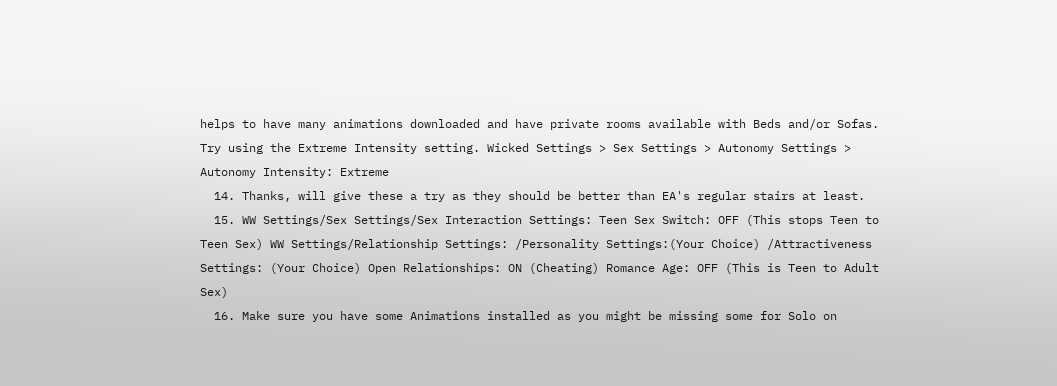helps to have many animations downloaded and have private rooms available with Beds and/or Sofas. Try using the Extreme Intensity setting. Wicked Settings > Sex Settings > Autonomy Settings > Autonomy Intensity: Extreme
  14. Thanks, will give these a try as they should be better than EA's regular stairs at least.
  15. WW Settings/Sex Settings/Sex Interaction Settings: Teen Sex Switch: OFF (This stops Teen to Teen Sex) WW Settings/Relationship Settings: /Personality Settings:(Your Choice) /Attractiveness Settings: (Your Choice) Open Relationships: ON (Cheating) Romance Age: OFF (This is Teen to Adult Sex)
  16. Make sure you have some Animations installed as you might be missing some for Solo on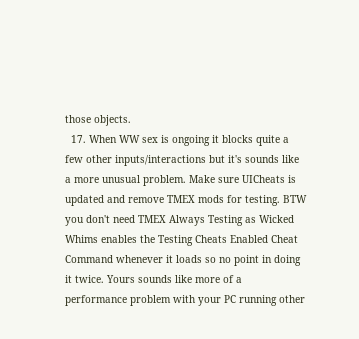those objects.
  17. When WW sex is ongoing it blocks quite a few other inputs/interactions but it's sounds like a more unusual problem. Make sure UICheats is updated and remove TMEX mods for testing. BTW you don't need TMEX Always Testing as Wicked Whims enables the Testing Cheats Enabled Cheat Command whenever it loads so no point in doing it twice. Yours sounds like more of a performance problem with your PC running other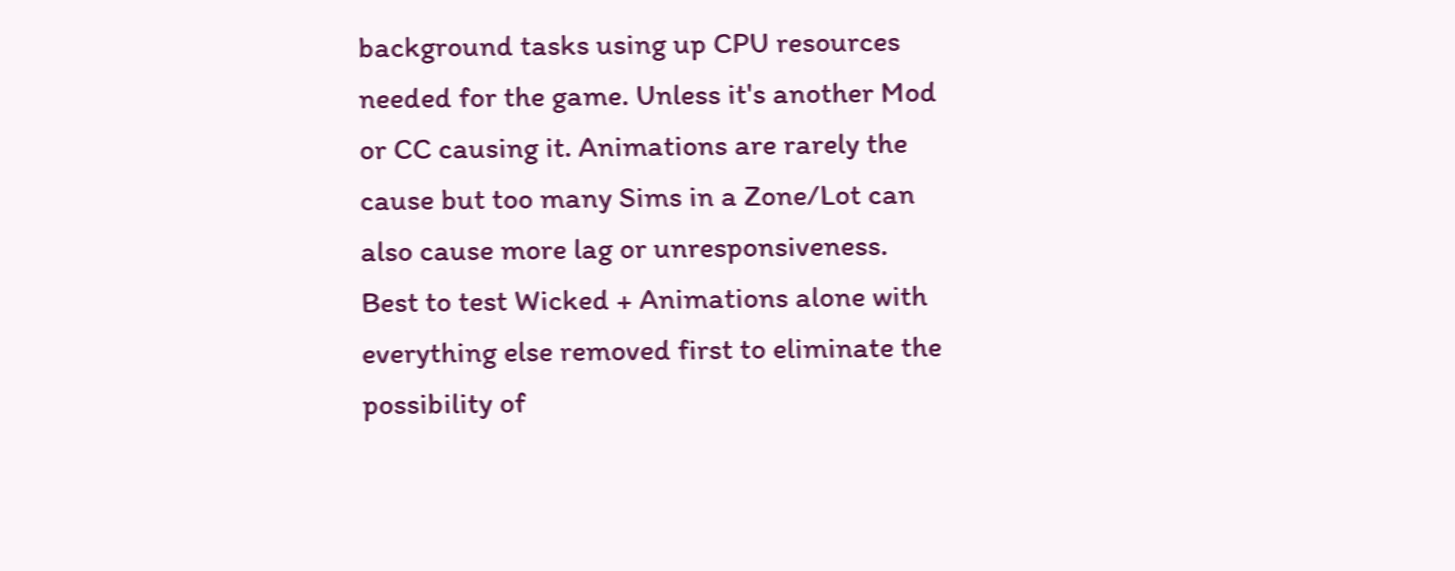background tasks using up CPU resources needed for the game. Unless it's another Mod or CC causing it. Animations are rarely the cause but too many Sims in a Zone/Lot can also cause more lag or unresponsiveness. Best to test Wicked + Animations alone with everything else removed first to eliminate the possibility of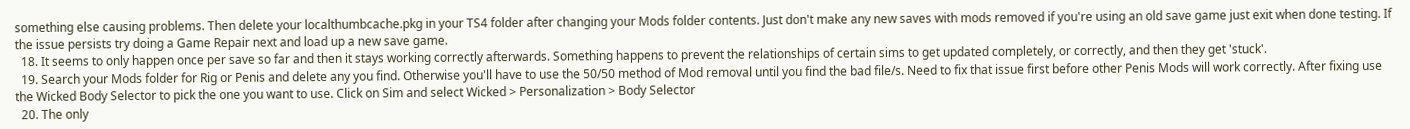something else causing problems. Then delete your localthumbcache.pkg in your TS4 folder after changing your Mods folder contents. Just don't make any new saves with mods removed if you're using an old save game just exit when done testing. If the issue persists try doing a Game Repair next and load up a new save game.
  18. It seems to only happen once per save so far and then it stays working correctly afterwards. Something happens to prevent the relationships of certain sims to get updated completely, or correctly, and then they get 'stuck'.
  19. Search your Mods folder for Rig or Penis and delete any you find. Otherwise you'll have to use the 50/50 method of Mod removal until you find the bad file/s. Need to fix that issue first before other Penis Mods will work correctly. After fixing use the Wicked Body Selector to pick the one you want to use. Click on Sim and select Wicked > Personalization > Body Selector
  20. The only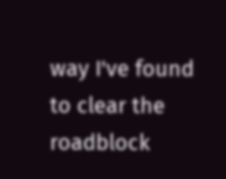way I've found to clear the roadblock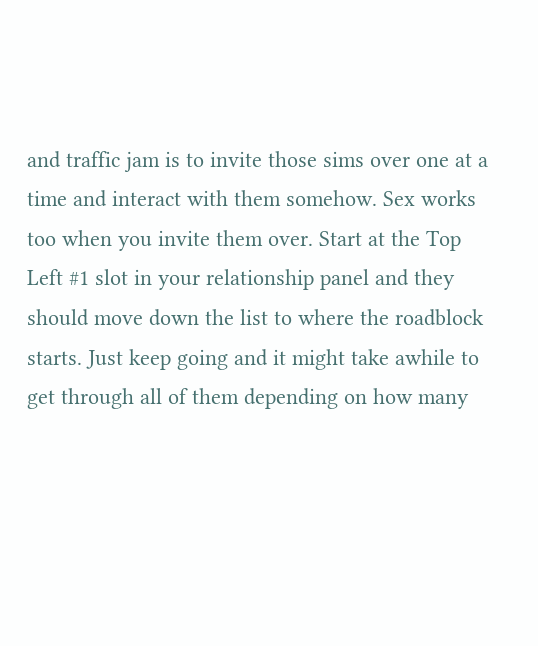and traffic jam is to invite those sims over one at a time and interact with them somehow. Sex works too when you invite them over. Start at the Top Left #1 slot in your relationship panel and they should move down the list to where the roadblock starts. Just keep going and it might take awhile to get through all of them depending on how many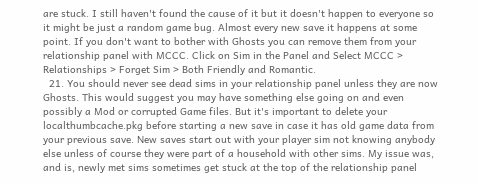are stuck. I still haven't found the cause of it but it doesn't happen to everyone so it might be just a random game bug. Almost every new save it happens at some point. If you don't want to bother with Ghosts you can remove them from your relationship panel with MCCC. Click on Sim in the Panel and Select MCCC > Relationships > Forget Sim > Both Friendly and Romantic.
  21. You should never see dead sims in your relationship panel unless they are now Ghosts. This would suggest you may have something else going on and even possibly a Mod or corrupted Game files. But it's important to delete your localthumbcache.pkg before starting a new save in case it has old game data from your previous save. New saves start out with your player sim not knowing anybody else unless of course they were part of a household with other sims. My issue was, and is, newly met sims sometimes get stuck at the top of the relationship panel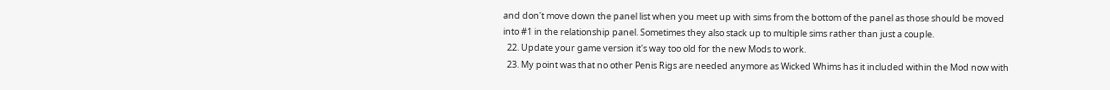and don't move down the panel list when you meet up with sims from the bottom of the panel as those should be moved into #1 in the relationship panel. Sometimes they also stack up to multiple sims rather than just a couple.
  22. Update your game version it's way too old for the new Mods to work.
  23. My point was that no other Penis Rigs are needed anymore as Wicked Whims has it included within the Mod now with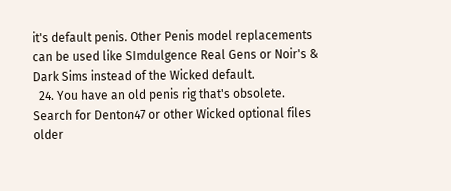it's default penis. Other Penis model replacements can be used like SImdulgence Real Gens or Noir's & Dark Sims instead of the Wicked default.
  24. You have an old penis rig that's obsolete. Search for Denton47 or other Wicked optional files older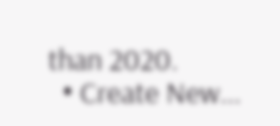than 2020.
  • Create New...